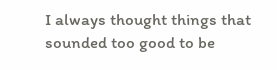I always thought things that sounded too good to be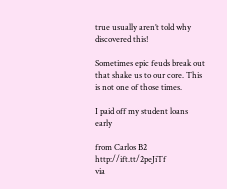true usually aren’t told why discovered this!

Sometimes epic feuds break out that shake us to our core. This is not one of those times.

I paid off my student loans early

from Carlos B2 http://ift.tt/2peJiTf
via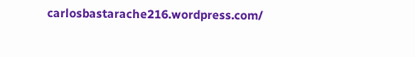carlosbastarache216.wordpress.com/